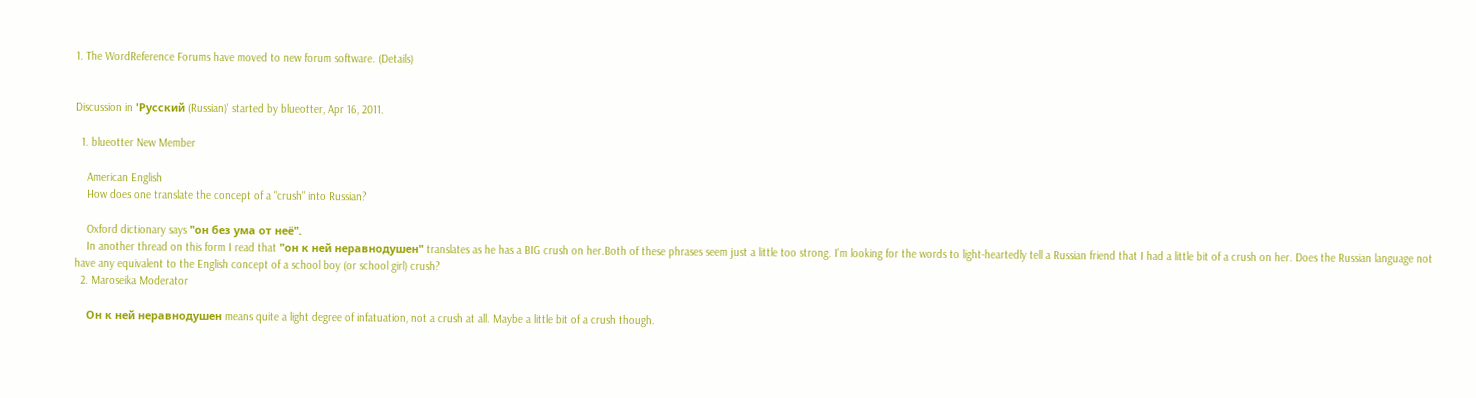1. The WordReference Forums have moved to new forum software. (Details)


Discussion in 'Русский (Russian)' started by blueotter, Apr 16, 2011.

  1. blueotter New Member

    American English
    How does one translate the concept of a "crush" into Russian?

    Oxford dictionary says "он без ума от неё".
    In another thread on this form I read that "он к ней неравнодушен" translates as he has a BIG crush on her.Both of these phrases seem just a little too strong. I'm looking for the words to light-heartedly tell a Russian friend that I had a little bit of a crush on her. Does the Russian language not have any equivalent to the English concept of a school boy (or school girl) crush?
  2. Maroseika Moderator

    Он к ней неравнодушен means quite a light degree of infatuation, not a crush at all. Maybe a little bit of a crush though.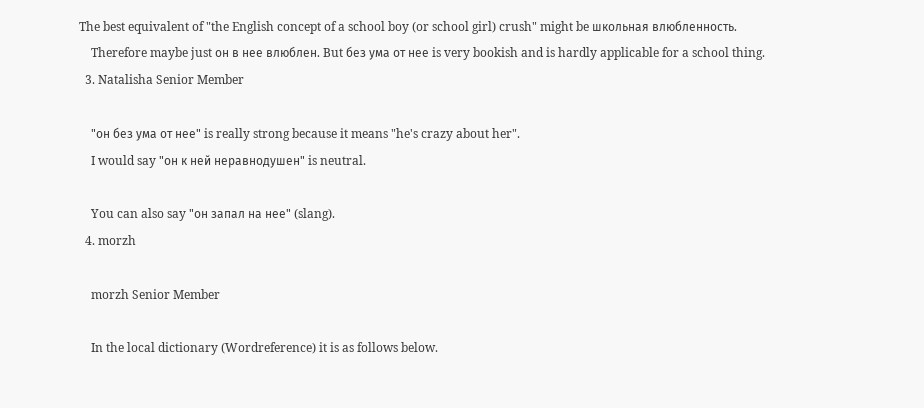The best equivalent of "the English concept of a school boy (or school girl) crush" might be школьная влюбленность.
    Therefore maybe just он в нее влюблен. But без ума от нее is very bookish and is hardly applicable for a school thing.
  3. Natalisha Senior Member

    "он без ума от нее" is really strong because it means "he's crazy about her".
    I would say "он к ней неравнодушен" is neutral.

    You can also say "он запал на нее" (slang).
  4. morzh

    morzh Senior Member

    In the local dictionary (Wordreference) it is as follows below.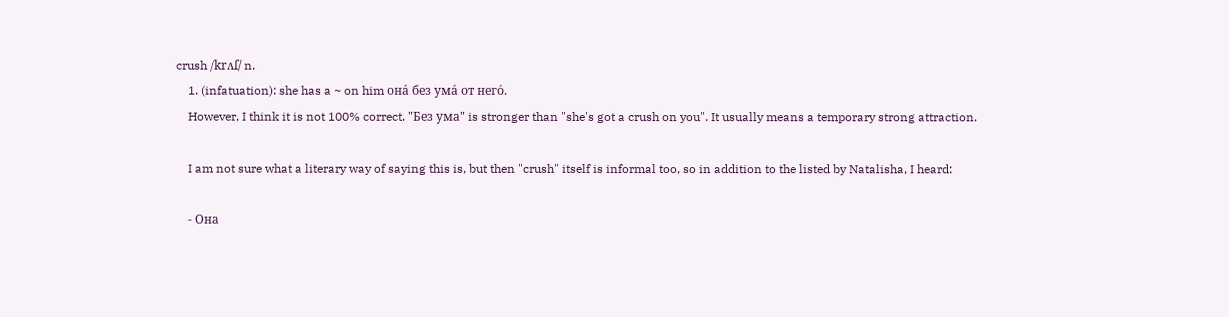crush /krʌſ/ n.
    1. (infatuation): she has a ~ on him она́ без ума́ от него́.
    However, I think it is not 100% correct. "Без ума" is stronger than "she's got a crush on you". It usually means a temporary strong attraction.

    I am not sure what a literary way of saying this is, but then "crush" itself is informal too, so in addition to the listed by Natalisha, I heard:

    - Она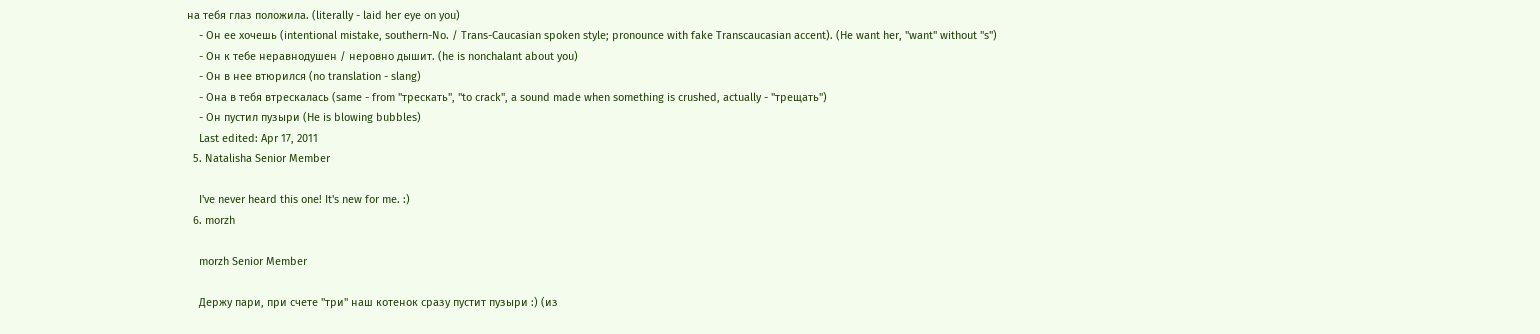на тебя глаз положила. (literally - laid her eye on you)
    - Он ее хочешь (intentional mistake, southern-No. / Trans-Caucasian spoken style; pronounce with fake Transcaucasian accent). (He want her, "want" without "s")
    - Он к тебе неравнодушен / неровно дышит. (he is nonchalant about you)
    - Он в нее втюрился (no translation - slang)
    - Она в тебя втрескалась (same - from "трескать", "to crack", a sound made when something is crushed, actually - "трещать")
    - Он пустил пузыри (He is blowing bubbles)
    Last edited: Apr 17, 2011
  5. Natalisha Senior Member

    I've never heard this one! It's new for me. :)
  6. morzh

    morzh Senior Member

    Держу пари, при счете "три" наш котенок сразу пустит пузыри :) (из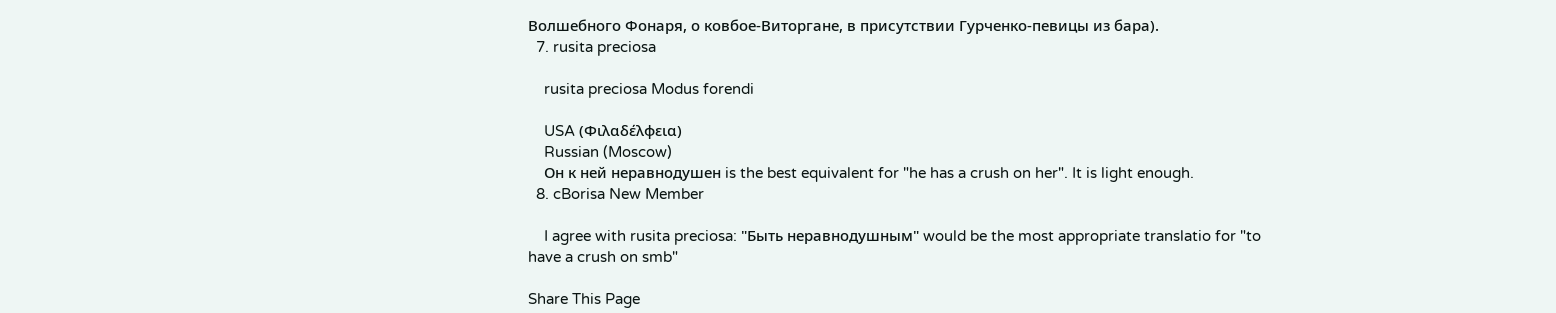Волшебного Фонаря, о ковбое-Виторгане, в присутствии Гурченко-певицы из бара).
  7. rusita preciosa

    rusita preciosa Modus forendi

    USA (Φιλαδέλφεια)
    Russian (Moscow)
    Он к ней неравнодушен is the best equivalent for "he has a crush on her". It is light enough.
  8. cBorisa New Member

    I agree with rusita preciosa: "Быть неравнодушным" would be the most appropriate translatio for "to have a crush on smb"

Share This Page